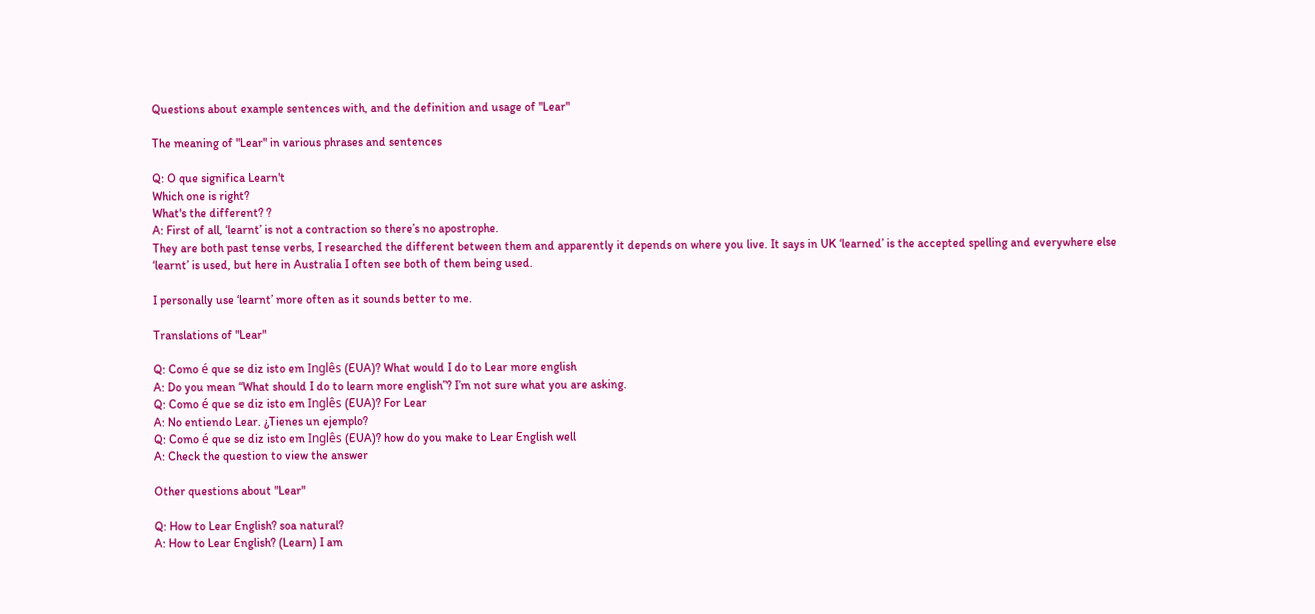Questions about example sentences with, and the definition and usage of "Lear"

The meaning of "Lear" in various phrases and sentences

Q: O que significa Learn't
Which one is right?
What's the different? ?
A: First of all, ‘learnt’ is not a contraction so there’s no apostrophe.
They are both past tense verbs, I researched the different between them and apparently it depends on where you live. It says in UK ‘learned’ is the accepted spelling and everywhere else ‘learnt’ is used, but here in Australia I often see both of them being used.

I personally use ‘learnt’ more often as it sounds better to me.

Translations of "Lear"

Q: Como é que se diz isto em Inglês (EUA)? What would I do to Lear more english
A: Do you mean “What should I do to learn more english”? I’m not sure what you are asking.
Q: Como é que se diz isto em Inglês (EUA)? For Lear
A: No entiendo Lear. ¿Tienes un ejemplo?
Q: Como é que se diz isto em Inglês (EUA)? how do you make to Lear English well
A: Check the question to view the answer

Other questions about "Lear"

Q: How to Lear English? soa natural?
A: How to Lear English? (Learn) I am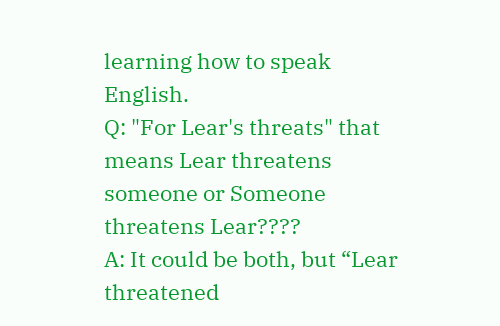learning how to speak English.
Q: "For Lear's threats" that means Lear threatens someone or Someone threatens Lear????
A: It could be both, but “Lear threatened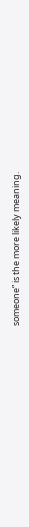someone” is the more likely meaning.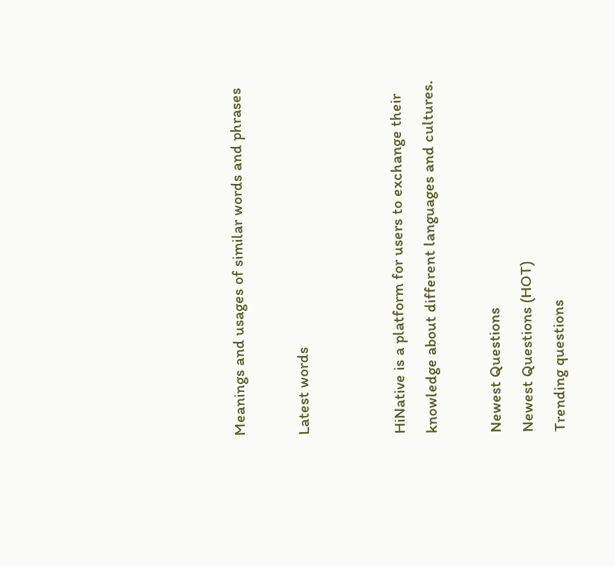Meanings and usages of similar words and phrases

Latest words


HiNative is a platform for users to exchange their knowledge about different languages and cultures.

Newest Questions
Newest Questions (HOT)
Trending questions